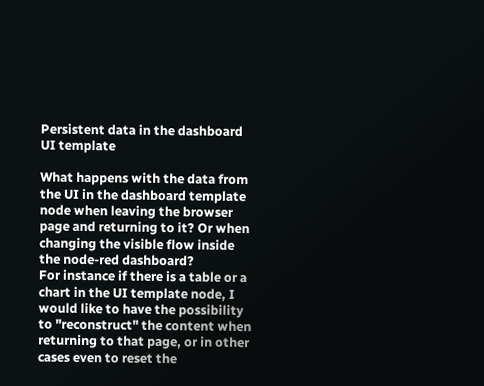Persistent data in the dashboard UI template

What happens with the data from the UI in the dashboard template node when leaving the browser page and returning to it? Or when changing the visible flow inside the node-red dashboard?
For instance if there is a table or a chart in the UI template node, I would like to have the possibility to "reconstruct" the content when returning to that page, or in other cases even to reset the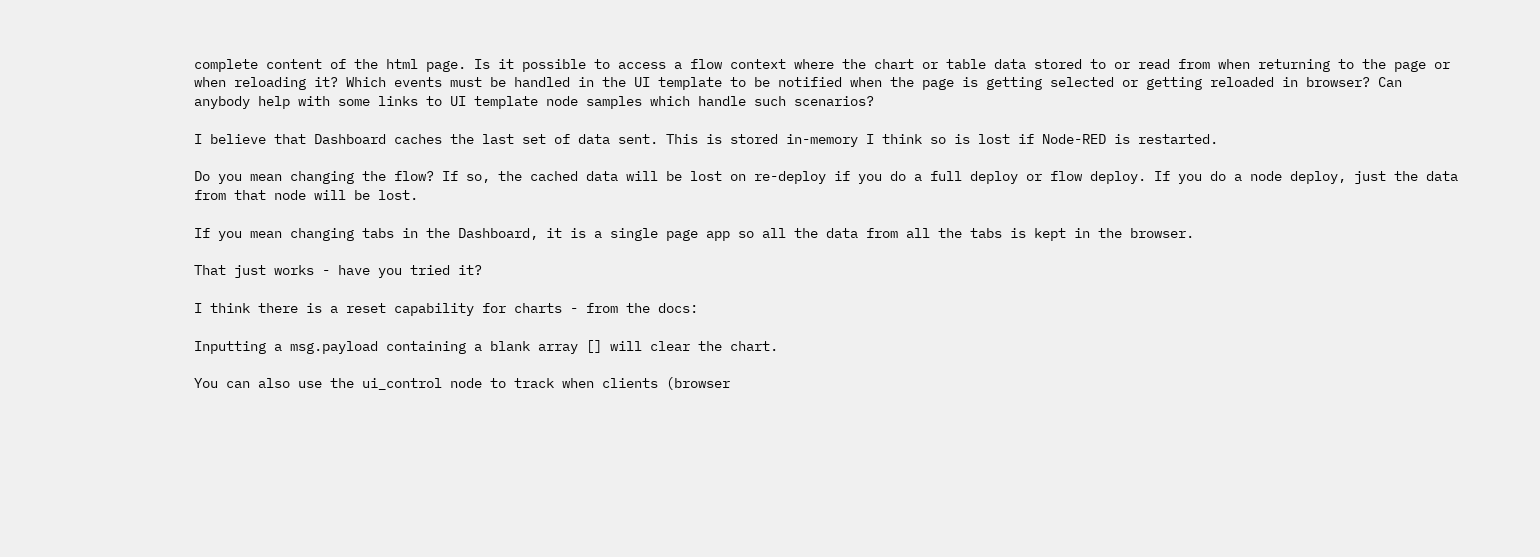complete content of the html page. Is it possible to access a flow context where the chart or table data stored to or read from when returning to the page or when reloading it? Which events must be handled in the UI template to be notified when the page is getting selected or getting reloaded in browser? Can anybody help with some links to UI template node samples which handle such scenarios?

I believe that Dashboard caches the last set of data sent. This is stored in-memory I think so is lost if Node-RED is restarted.

Do you mean changing the flow? If so, the cached data will be lost on re-deploy if you do a full deploy or flow deploy. If you do a node deploy, just the data from that node will be lost.

If you mean changing tabs in the Dashboard, it is a single page app so all the data from all the tabs is kept in the browser.

That just works - have you tried it?

I think there is a reset capability for charts - from the docs:

Inputting a msg.payload containing a blank array [] will clear the chart.

You can also use the ui_control node to track when clients (browser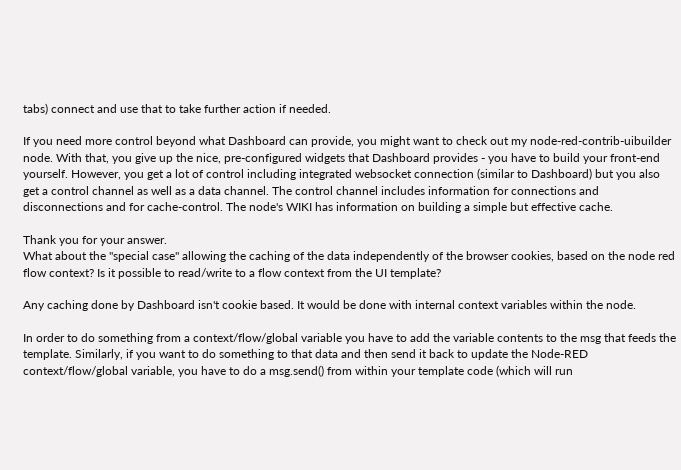tabs) connect and use that to take further action if needed.

If you need more control beyond what Dashboard can provide, you might want to check out my node-red-contrib-uibuilder node. With that, you give up the nice, pre-configured widgets that Dashboard provides - you have to build your front-end yourself. However, you get a lot of control including integrated websocket connection (similar to Dashboard) but you also get a control channel as well as a data channel. The control channel includes information for connections and disconnections and for cache-control. The node's WIKI has information on building a simple but effective cache.

Thank you for your answer.
What about the "special case" allowing the caching of the data independently of the browser cookies, based on the node red flow context? Is it possible to read/write to a flow context from the UI template?

Any caching done by Dashboard isn't cookie based. It would be done with internal context variables within the node.

In order to do something from a context/flow/global variable you have to add the variable contents to the msg that feeds the template. Similarly, if you want to do something to that data and then send it back to update the Node-RED context/flow/global variable, you have to do a msg.send() from within your template code (which will run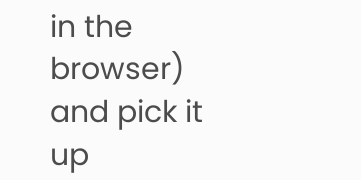in the browser) and pick it up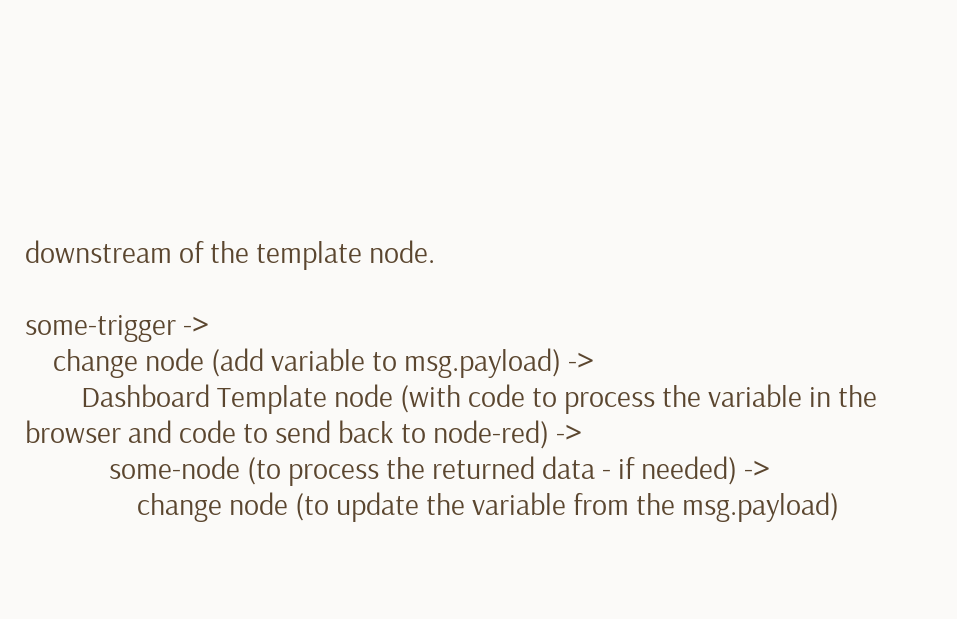downstream of the template node.

some-trigger ->
    change node (add variable to msg.payload) ->
        Dashboard Template node (with code to process the variable in the browser and code to send back to node-red) ->
            some-node (to process the returned data - if needed) ->
                change node (to update the variable from the msg.payload)